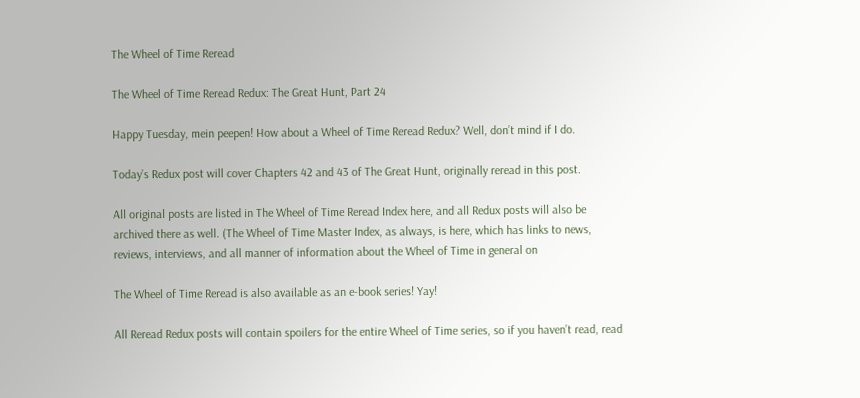The Wheel of Time Reread

The Wheel of Time Reread Redux: The Great Hunt, Part 24

Happy Tuesday, mein peepen! How about a Wheel of Time Reread Redux? Well, don’t mind if I do.

Today’s Redux post will cover Chapters 42 and 43 of The Great Hunt, originally reread in this post.

All original posts are listed in The Wheel of Time Reread Index here, and all Redux posts will also be archived there as well. (The Wheel of Time Master Index, as always, is here, which has links to news, reviews, interviews, and all manner of information about the Wheel of Time in general on

The Wheel of Time Reread is also available as an e-book series! Yay!

All Reread Redux posts will contain spoilers for the entire Wheel of Time series, so if you haven’t read, read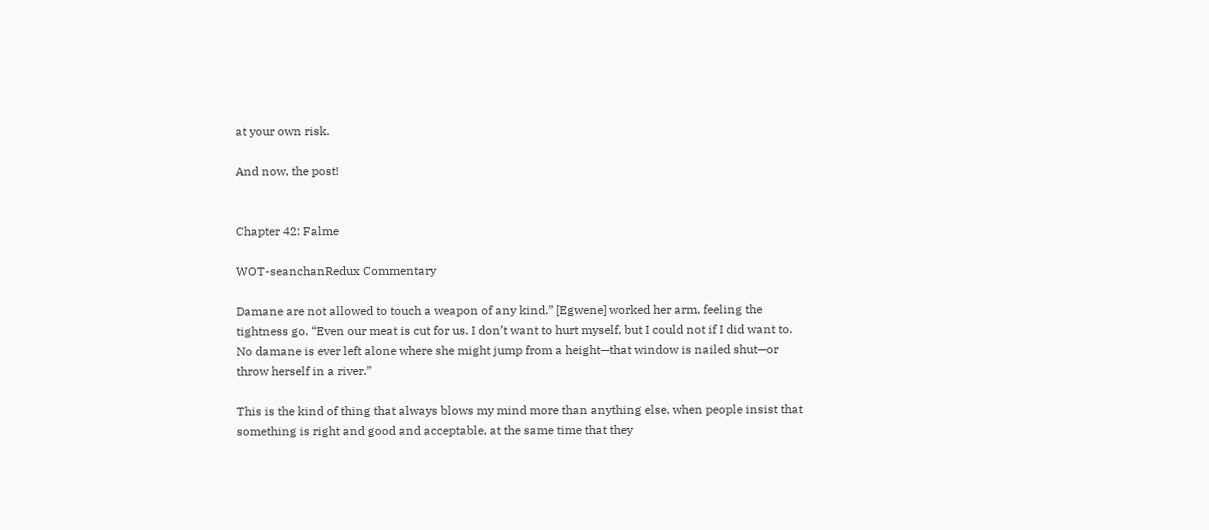at your own risk.

And now, the post!


Chapter 42: Falme

WOT-seanchanRedux Commentary

Damane are not allowed to touch a weapon of any kind.” [Egwene] worked her arm, feeling the tightness go. “Even our meat is cut for us. I don’t want to hurt myself, but I could not if I did want to. No damane is ever left alone where she might jump from a height—that window is nailed shut—or throw herself in a river.”

This is the kind of thing that always blows my mind more than anything else, when people insist that something is right and good and acceptable, at the same time that they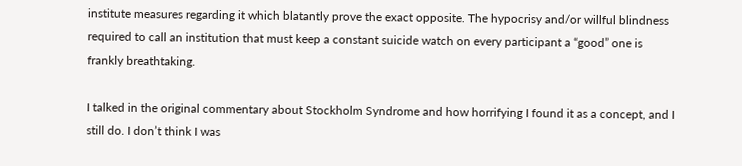institute measures regarding it which blatantly prove the exact opposite. The hypocrisy and/or willful blindness required to call an institution that must keep a constant suicide watch on every participant a “good” one is frankly breathtaking.

I talked in the original commentary about Stockholm Syndrome and how horrifying I found it as a concept, and I still do. I don’t think I was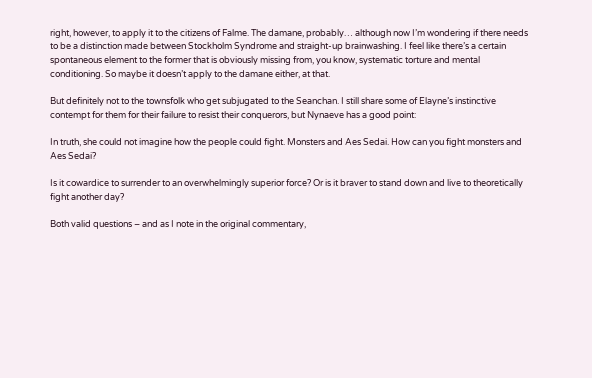right, however, to apply it to the citizens of Falme. The damane, probably… although now I’m wondering if there needs to be a distinction made between Stockholm Syndrome and straight-up brainwashing. I feel like there’s a certain spontaneous element to the former that is obviously missing from, you know, systematic torture and mental conditioning. So maybe it doesn’t apply to the damane either, at that.

But definitely not to the townsfolk who get subjugated to the Seanchan. I still share some of Elayne’s instinctive contempt for them for their failure to resist their conquerors, but Nynaeve has a good point:

In truth, she could not imagine how the people could fight. Monsters and Aes Sedai. How can you fight monsters and Aes Sedai?

Is it cowardice to surrender to an overwhelmingly superior force? Or is it braver to stand down and live to theoretically fight another day?

Both valid questions – and as I note in the original commentary,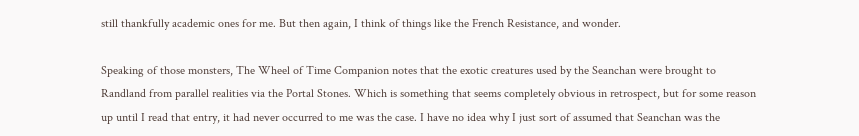still thankfully academic ones for me. But then again, I think of things like the French Resistance, and wonder.

Speaking of those monsters, The Wheel of Time Companion notes that the exotic creatures used by the Seanchan were brought to Randland from parallel realities via the Portal Stones. Which is something that seems completely obvious in retrospect, but for some reason up until I read that entry, it had never occurred to me was the case. I have no idea why I just sort of assumed that Seanchan was the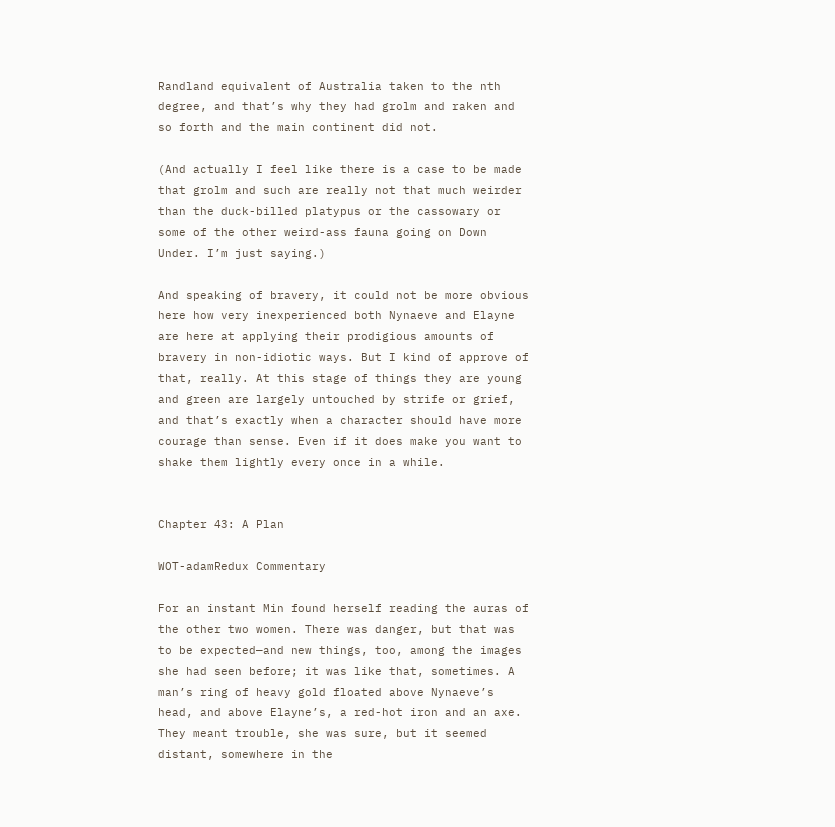Randland equivalent of Australia taken to the nth degree, and that’s why they had grolm and raken and so forth and the main continent did not.

(And actually I feel like there is a case to be made that grolm and such are really not that much weirder than the duck-billed platypus or the cassowary or some of the other weird-ass fauna going on Down Under. I’m just saying.)

And speaking of bravery, it could not be more obvious here how very inexperienced both Nynaeve and Elayne are here at applying their prodigious amounts of bravery in non-idiotic ways. But I kind of approve of that, really. At this stage of things they are young and green are largely untouched by strife or grief, and that’s exactly when a character should have more courage than sense. Even if it does make you want to shake them lightly every once in a while.


Chapter 43: A Plan

WOT-adamRedux Commentary

For an instant Min found herself reading the auras of the other two women. There was danger, but that was to be expected—and new things, too, among the images she had seen before; it was like that, sometimes. A man’s ring of heavy gold floated above Nynaeve’s head, and above Elayne’s, a red-hot iron and an axe. They meant trouble, she was sure, but it seemed distant, somewhere in the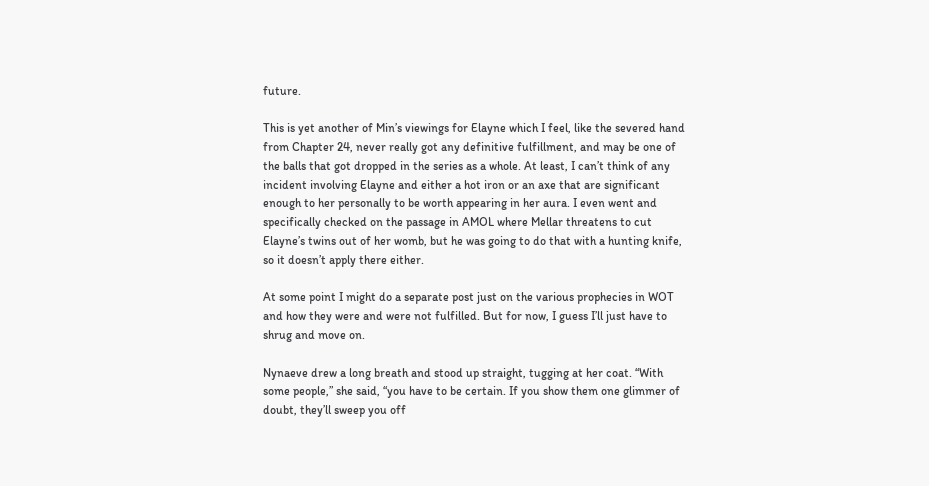future.

This is yet another of Min’s viewings for Elayne which I feel, like the severed hand from Chapter 24, never really got any definitive fulfillment, and may be one of the balls that got dropped in the series as a whole. At least, I can’t think of any incident involving Elayne and either a hot iron or an axe that are significant enough to her personally to be worth appearing in her aura. I even went and specifically checked on the passage in AMOL where Mellar threatens to cut Elayne’s twins out of her womb, but he was going to do that with a hunting knife, so it doesn’t apply there either.

At some point I might do a separate post just on the various prophecies in WOT and how they were and were not fulfilled. But for now, I guess I’ll just have to shrug and move on.

Nynaeve drew a long breath and stood up straight, tugging at her coat. “With some people,” she said, “you have to be certain. If you show them one glimmer of doubt, they’ll sweep you off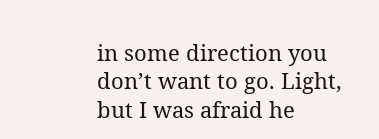in some direction you don’t want to go. Light, but I was afraid he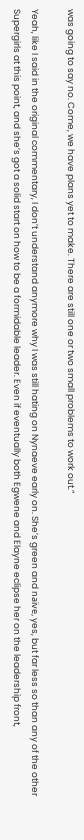was going to say no. Come, we have plans yet to make. There are still one or two small problems to work out.”

Yeah, like I said in the original commentary, I don’t understand anymore why I was still hating on Nynaeve early on. She’s green and naïve, yes, but far less so than any of the other Supergirls at this point, and she’s got a solid start on how to be a formidable leader. Even if eventually both Egwene and Elayne eclipse her on the leadership front,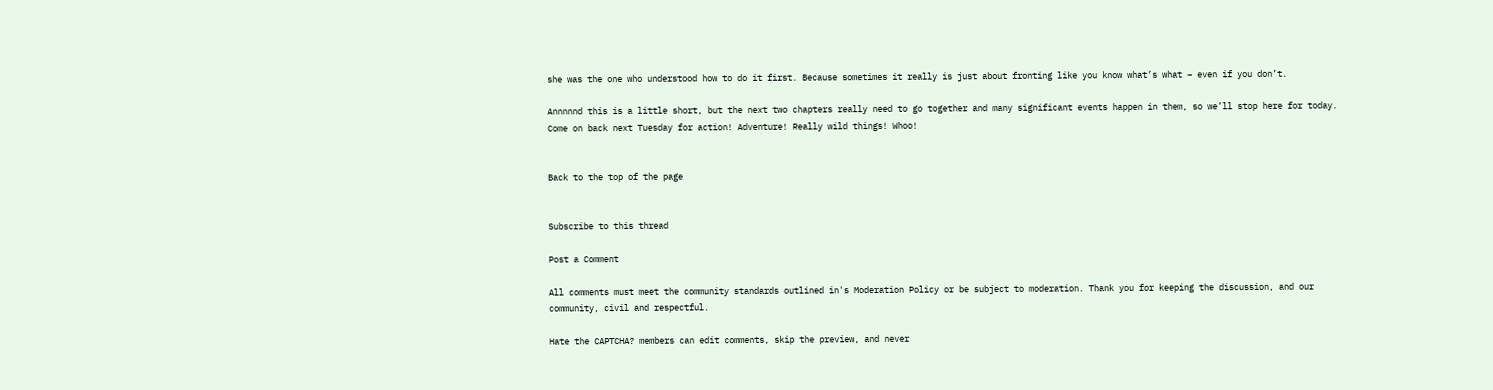she was the one who understood how to do it first. Because sometimes it really is just about fronting like you know what’s what – even if you don’t.

Annnnnd this is a little short, but the next two chapters really need to go together and many significant events happen in them, so we’ll stop here for today. Come on back next Tuesday for action! Adventure! Really wild things! Whoo!


Back to the top of the page


Subscribe to this thread

Post a Comment

All comments must meet the community standards outlined in's Moderation Policy or be subject to moderation. Thank you for keeping the discussion, and our community, civil and respectful.

Hate the CAPTCHA? members can edit comments, skip the preview, and never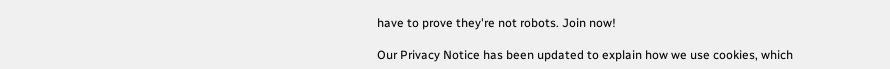have to prove they're not robots. Join now!

Our Privacy Notice has been updated to explain how we use cookies, which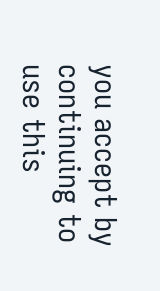you accept by continuing to use this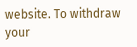website. To withdraw your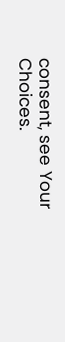consent, see Your Choices.